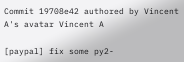Commit 19708e42 authored by Vincent A's avatar Vincent A

[paypal] fix some py2-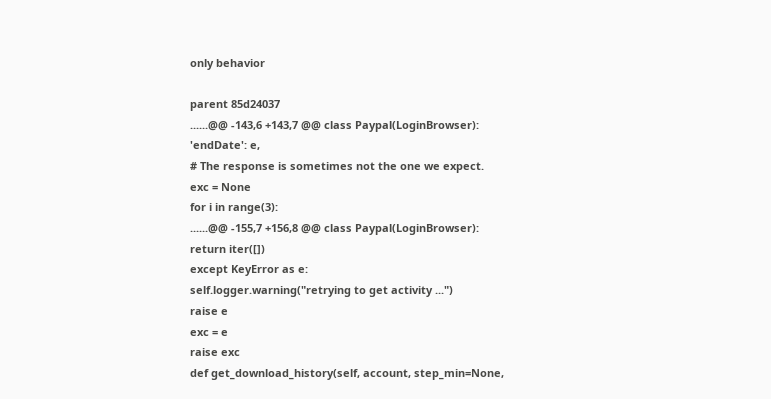only behavior

parent 85d24037
......@@ -143,6 +143,7 @@ class Paypal(LoginBrowser):
'endDate': e,
# The response is sometimes not the one we expect.
exc = None
for i in range(3):
......@@ -155,7 +156,8 @@ class Paypal(LoginBrowser):
return iter([])
except KeyError as e:
self.logger.warning("retrying to get activity ...")
raise e
exc = e
raise exc
def get_download_history(self, account, step_min=None,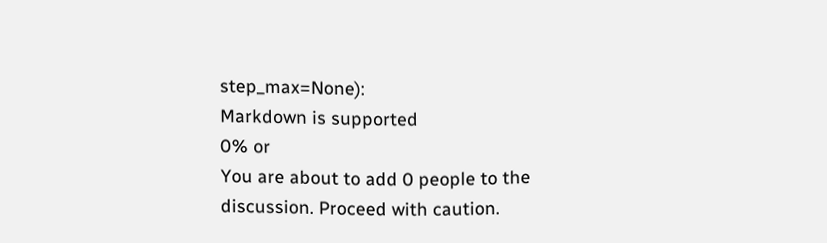step_max=None):
Markdown is supported
0% or
You are about to add 0 people to the discussion. Proceed with caution.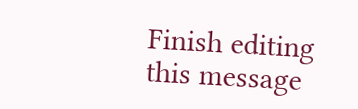Finish editing this message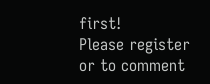first!
Please register or to comment